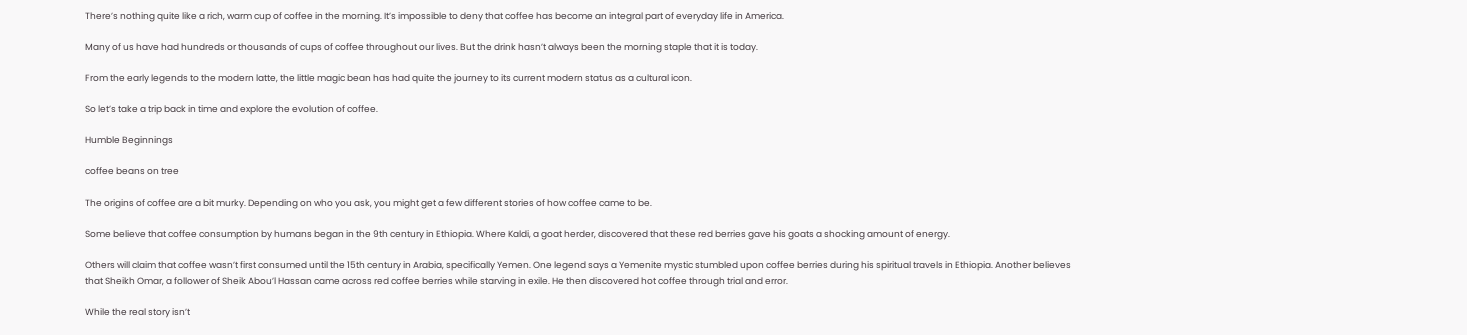There’s nothing quite like a rich, warm cup of coffee in the morning. It’s impossible to deny that coffee has become an integral part of everyday life in America.

Many of us have had hundreds or thousands of cups of coffee throughout our lives. But the drink hasn’t always been the morning staple that it is today.

From the early legends to the modern latte, the little magic bean has had quite the journey to its current modern status as a cultural icon.

So let’s take a trip back in time and explore the evolution of coffee.

Humble Beginnings

coffee beans on tree

The origins of coffee are a bit murky. Depending on who you ask, you might get a few different stories of how coffee came to be.

Some believe that coffee consumption by humans began in the 9th century in Ethiopia. Where Kaldi, a goat herder, discovered that these red berries gave his goats a shocking amount of energy.

Others will claim that coffee wasn’t first consumed until the 15th century in Arabia, specifically Yemen. One legend says a Yemenite mystic stumbled upon coffee berries during his spiritual travels in Ethiopia. Another believes that Sheikh Omar, a follower of Sheik Abou’l Hassan came across red coffee berries while starving in exile. He then discovered hot coffee through trial and error.

While the real story isn’t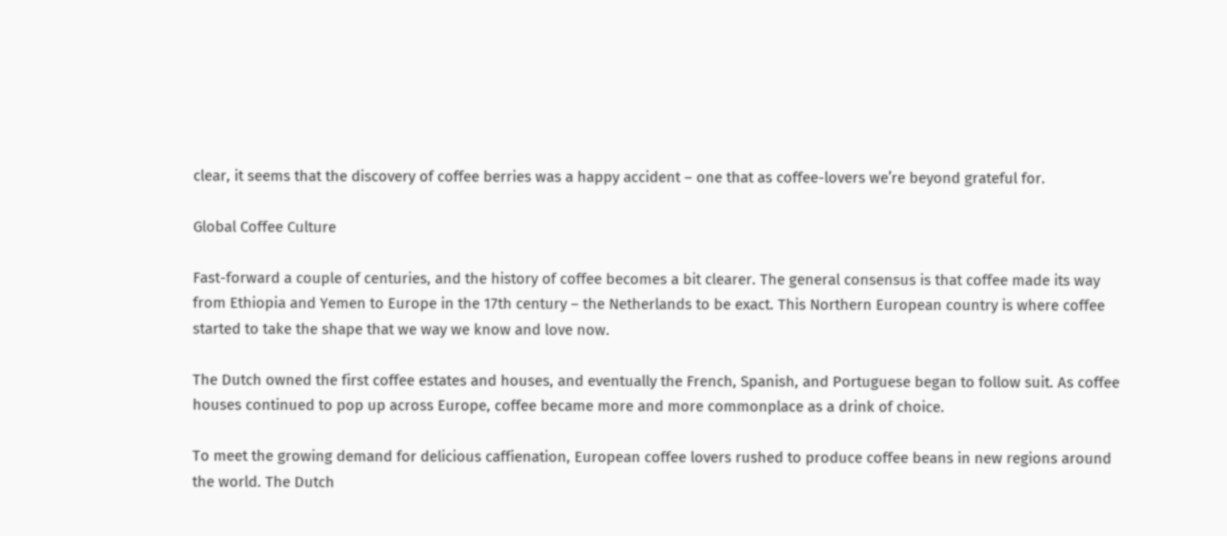clear, it seems that the discovery of coffee berries was a happy accident – one that as coffee-lovers we’re beyond grateful for.

Global Coffee Culture

Fast-forward a couple of centuries, and the history of coffee becomes a bit clearer. The general consensus is that coffee made its way from Ethiopia and Yemen to Europe in the 17th century – the Netherlands to be exact. This Northern European country is where coffee started to take the shape that we way we know and love now.

The Dutch owned the first coffee estates and houses, and eventually the French, Spanish, and Portuguese began to follow suit. As coffee houses continued to pop up across Europe, coffee became more and more commonplace as a drink of choice.

To meet the growing demand for delicious caffienation, European coffee lovers rushed to produce coffee beans in new regions around the world. The Dutch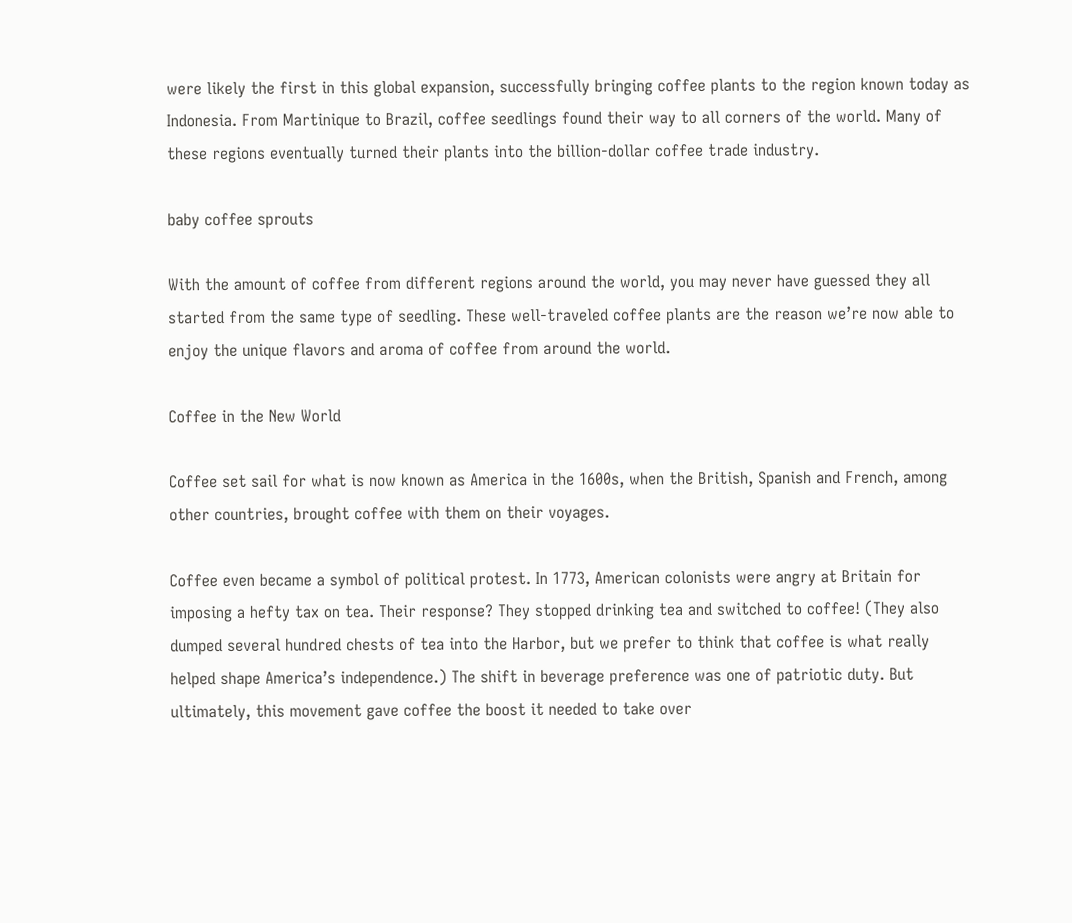were likely the first in this global expansion, successfully bringing coffee plants to the region known today as Indonesia. From Martinique to Brazil, coffee seedlings found their way to all corners of the world. Many of these regions eventually turned their plants into the billion-dollar coffee trade industry.

baby coffee sprouts

With the amount of coffee from different regions around the world, you may never have guessed they all started from the same type of seedling. These well-traveled coffee plants are the reason we’re now able to enjoy the unique flavors and aroma of coffee from around the world.

Coffee in the New World

Coffee set sail for what is now known as America in the 1600s, when the British, Spanish and French, among other countries, brought coffee with them on their voyages.

Coffee even became a symbol of political protest. In 1773, American colonists were angry at Britain for imposing a hefty tax on tea. Their response? They stopped drinking tea and switched to coffee! (They also dumped several hundred chests of tea into the Harbor, but we prefer to think that coffee is what really helped shape America’s independence.) The shift in beverage preference was one of patriotic duty. But ultimately, this movement gave coffee the boost it needed to take over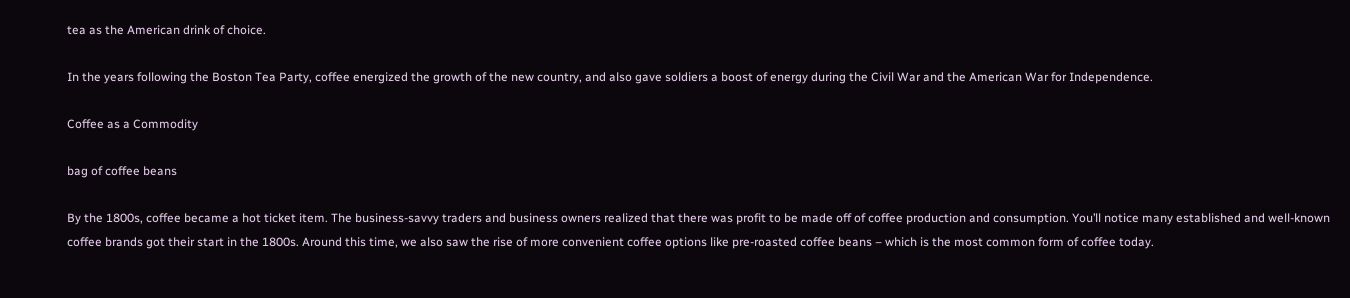tea as the American drink of choice.

In the years following the Boston Tea Party, coffee energized the growth of the new country, and also gave soldiers a boost of energy during the Civil War and the American War for Independence.

Coffee as a Commodity

bag of coffee beans

By the 1800s, coffee became a hot ticket item. The business-savvy traders and business owners realized that there was profit to be made off of coffee production and consumption. You’ll notice many established and well-known coffee brands got their start in the 1800s. Around this time, we also saw the rise of more convenient coffee options like pre-roasted coffee beans – which is the most common form of coffee today.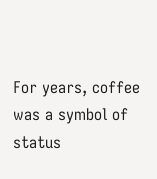For years, coffee was a symbol of status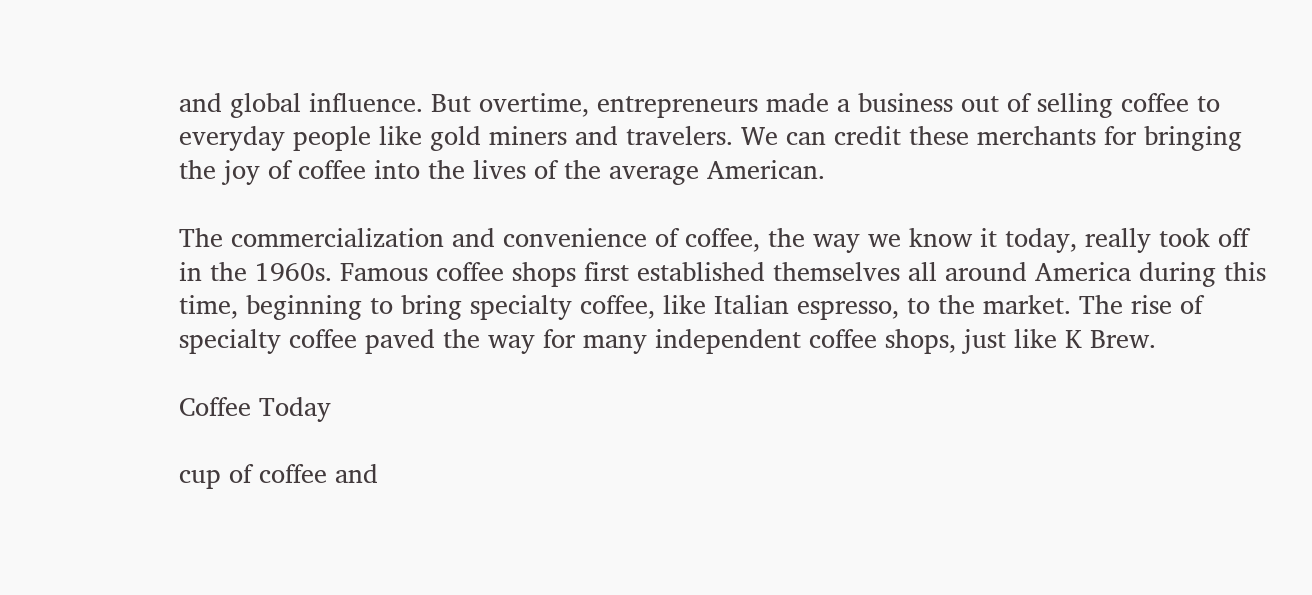and global influence. But overtime, entrepreneurs made a business out of selling coffee to everyday people like gold miners and travelers. We can credit these merchants for bringing the joy of coffee into the lives of the average American.

The commercialization and convenience of coffee, the way we know it today, really took off in the 1960s. Famous coffee shops first established themselves all around America during this time, beginning to bring specialty coffee, like Italian espresso, to the market. The rise of specialty coffee paved the way for many independent coffee shops, just like K Brew.

Coffee Today

cup of coffee and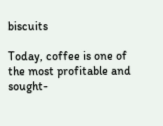biscuits

Today, coffee is one of the most profitable and sought-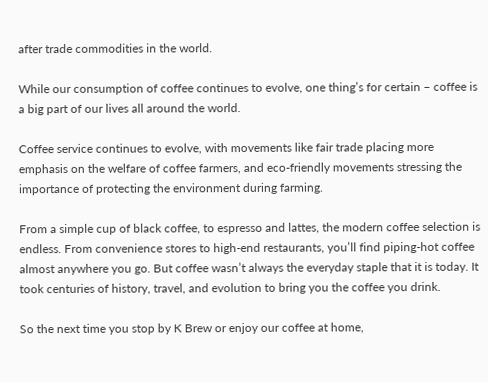after trade commodities in the world.

While our consumption of coffee continues to evolve, one thing’s for certain – coffee is a big part of our lives all around the world.

Coffee service continues to evolve, with movements like fair trade placing more emphasis on the welfare of coffee farmers, and eco-friendly movements stressing the importance of protecting the environment during farming.

From a simple cup of black coffee, to espresso and lattes, the modern coffee selection is endless. From convenience stores to high-end restaurants, you’ll find piping-hot coffee almost anywhere you go. But coffee wasn’t always the everyday staple that it is today. It took centuries of history, travel, and evolution to bring you the coffee you drink.

So the next time you stop by K Brew or enjoy our coffee at home,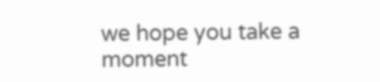we hope you take a moment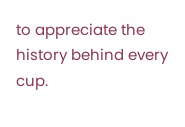to appreciate the history behind every cup.